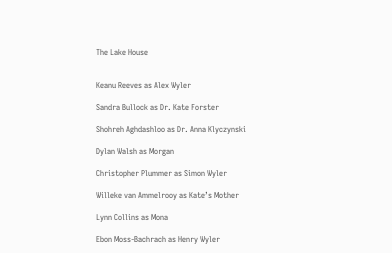The Lake House


Keanu Reeves as Alex Wyler

Sandra Bullock as Dr. Kate Forster

Shohreh Aghdashloo as Dr. Anna Klyczynski

Dylan Walsh as Morgan

Christopher Plummer as Simon Wyler

Willeke van Ammelrooy as Kate’s Mother

Lynn Collins as Mona

Ebon Moss-Bachrach as Henry Wyler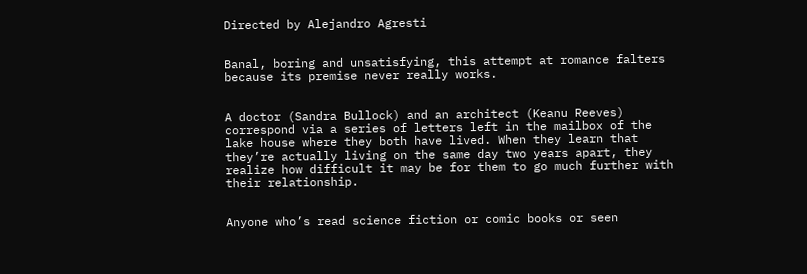Directed by Alejandro Agresti


Banal, boring and unsatisfying, this attempt at romance falters because its premise never really works.


A doctor (Sandra Bullock) and an architect (Keanu Reeves) correspond via a series of letters left in the mailbox of the lake house where they both have lived. When they learn that they’re actually living on the same day two years apart, they realize how difficult it may be for them to go much further with their relationship.


Anyone who’s read science fiction or comic books or seen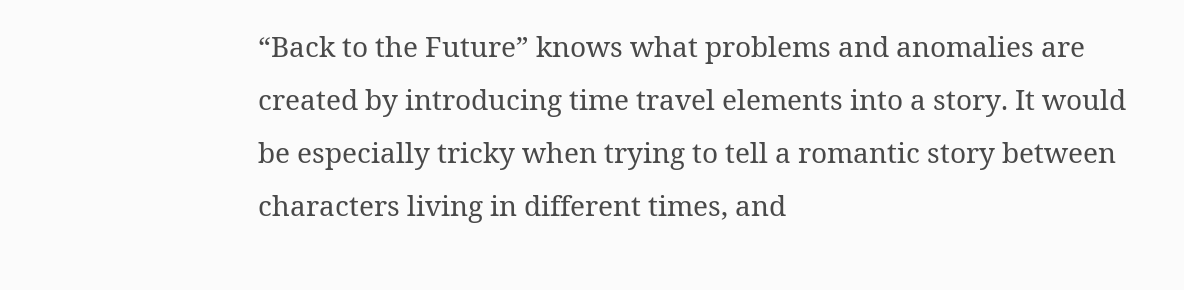“Back to the Future” knows what problems and anomalies are created by introducing time travel elements into a story. It would be especially tricky when trying to tell a romantic story between characters living in different times, and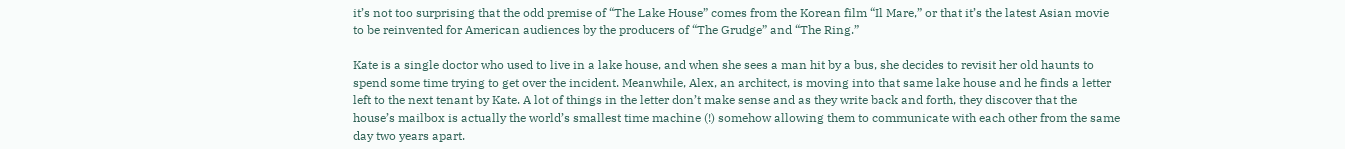it’s not too surprising that the odd premise of “The Lake House” comes from the Korean film “Il Mare,” or that it’s the latest Asian movie to be reinvented for American audiences by the producers of “The Grudge” and “The Ring.”

Kate is a single doctor who used to live in a lake house, and when she sees a man hit by a bus, she decides to revisit her old haunts to spend some time trying to get over the incident. Meanwhile, Alex, an architect, is moving into that same lake house and he finds a letter left to the next tenant by Kate. A lot of things in the letter don’t make sense and as they write back and forth, they discover that the house’s mailbox is actually the world’s smallest time machine (!) somehow allowing them to communicate with each other from the same day two years apart.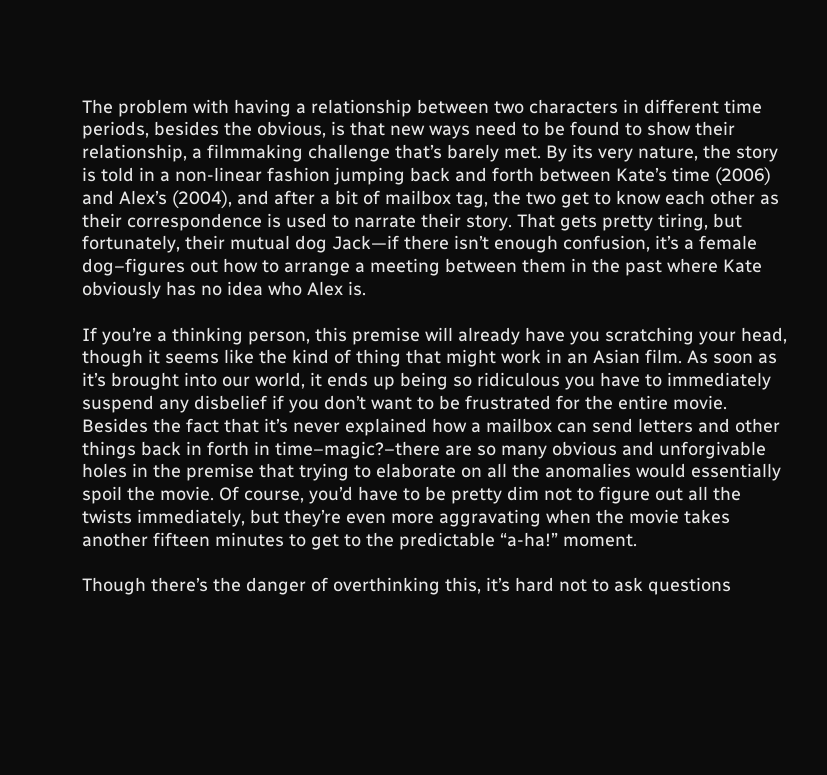The problem with having a relationship between two characters in different time periods, besides the obvious, is that new ways need to be found to show their relationship, a filmmaking challenge that’s barely met. By its very nature, the story is told in a non-linear fashion jumping back and forth between Kate’s time (2006) and Alex’s (2004), and after a bit of mailbox tag, the two get to know each other as their correspondence is used to narrate their story. That gets pretty tiring, but fortunately, their mutual dog Jack—if there isn’t enough confusion, it’s a female dog–figures out how to arrange a meeting between them in the past where Kate obviously has no idea who Alex is.

If you’re a thinking person, this premise will already have you scratching your head, though it seems like the kind of thing that might work in an Asian film. As soon as it’s brought into our world, it ends up being so ridiculous you have to immediately suspend any disbelief if you don’t want to be frustrated for the entire movie. Besides the fact that it’s never explained how a mailbox can send letters and other things back in forth in time–magic?–there are so many obvious and unforgivable holes in the premise that trying to elaborate on all the anomalies would essentially spoil the movie. Of course, you’d have to be pretty dim not to figure out all the twists immediately, but they’re even more aggravating when the movie takes another fifteen minutes to get to the predictable “a-ha!” moment.

Though there’s the danger of overthinking this, it’s hard not to ask questions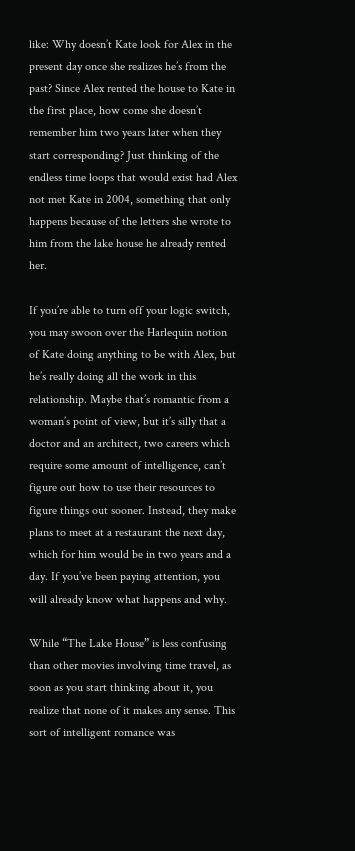like: Why doesn’t Kate look for Alex in the present day once she realizes he’s from the past? Since Alex rented the house to Kate in the first place, how come she doesn’t remember him two years later when they start corresponding? Just thinking of the endless time loops that would exist had Alex not met Kate in 2004, something that only happens because of the letters she wrote to him from the lake house he already rented her.

If you’re able to turn off your logic switch, you may swoon over the Harlequin notion of Kate doing anything to be with Alex, but he’s really doing all the work in this relationship. Maybe that’s romantic from a woman’s point of view, but it’s silly that a doctor and an architect, two careers which require some amount of intelligence, can’t figure out how to use their resources to figure things out sooner. Instead, they make plans to meet at a restaurant the next day, which for him would be in two years and a day. If you’ve been paying attention, you will already know what happens and why.

While “The Lake House” is less confusing than other movies involving time travel, as soon as you start thinking about it, you realize that none of it makes any sense. This sort of intelligent romance was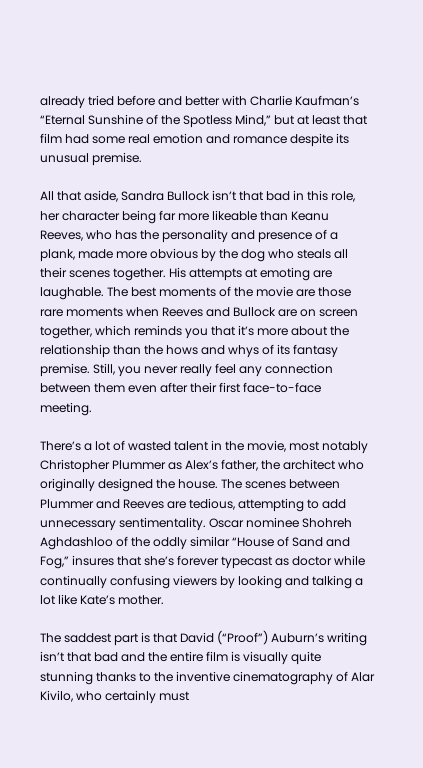already tried before and better with Charlie Kaufman’s “Eternal Sunshine of the Spotless Mind,” but at least that film had some real emotion and romance despite its unusual premise.

All that aside, Sandra Bullock isn’t that bad in this role, her character being far more likeable than Keanu Reeves, who has the personality and presence of a plank, made more obvious by the dog who steals all their scenes together. His attempts at emoting are laughable. The best moments of the movie are those rare moments when Reeves and Bullock are on screen together, which reminds you that it’s more about the relationship than the hows and whys of its fantasy premise. Still, you never really feel any connection between them even after their first face-to-face meeting.

There’s a lot of wasted talent in the movie, most notably Christopher Plummer as Alex’s father, the architect who originally designed the house. The scenes between Plummer and Reeves are tedious, attempting to add unnecessary sentimentality. Oscar nominee Shohreh Aghdashloo of the oddly similar “House of Sand and Fog,” insures that she’s forever typecast as doctor while continually confusing viewers by looking and talking a lot like Kate’s mother.

The saddest part is that David (“Proof”) Auburn’s writing isn’t that bad and the entire film is visually quite stunning thanks to the inventive cinematography of Alar Kivilo, who certainly must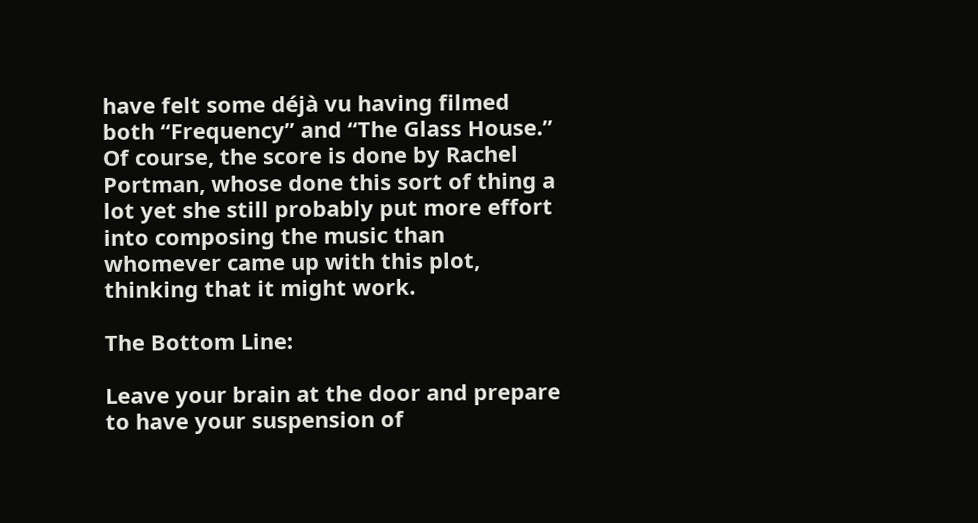have felt some déjà vu having filmed both “Frequency” and “The Glass House.” Of course, the score is done by Rachel Portman, whose done this sort of thing a lot yet she still probably put more effort into composing the music than whomever came up with this plot, thinking that it might work.

The Bottom Line:

Leave your brain at the door and prepare to have your suspension of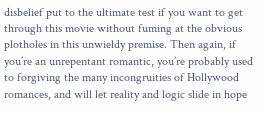disbelief put to the ultimate test if you want to get through this movie without fuming at the obvious plotholes in this unwieldy premise. Then again, if you’re an unrepentant romantic, you’re probably used to forgiving the many incongruities of Hollywood romances, and will let reality and logic slide in hope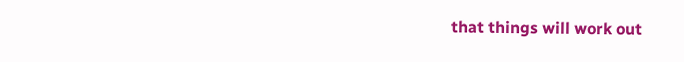that things will work out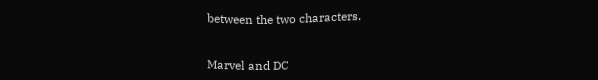between the two characters.


Marvel and DC